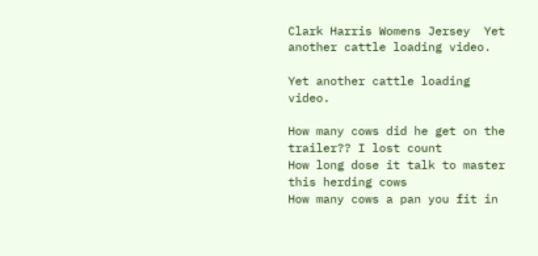Clark Harris Womens Jersey  Yet another cattle loading video.

Yet another cattle loading video.

How many cows did he get on the trailer?? I lost count
How long dose it talk to master this herding cows
How many cows a pan you fit in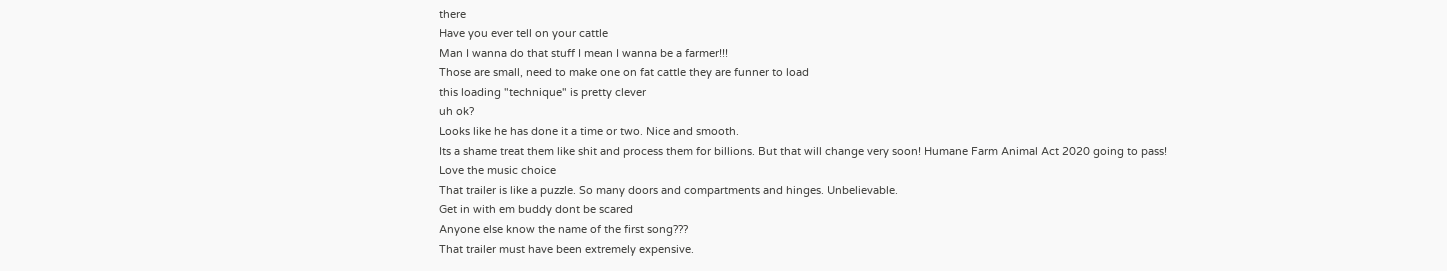there
Have you ever tell on your cattle
Man I wanna do that stuff I mean I wanna be a farmer!!!
Those are small, need to make one on fat cattle they are funner to load
this loading "technique" is pretty clever
uh ok?
Looks like he has done it a time or two. Nice and smooth.
Its a shame treat them like shit and process them for billions. But that will change very soon! Humane Farm Animal Act 2020 going to pass!
Love the music choice
That trailer is like a puzzle. So many doors and compartments and hinges. Unbelievable.
Get in with em buddy dont be scared
Anyone else know the name of the first song???
That trailer must have been extremely expensive.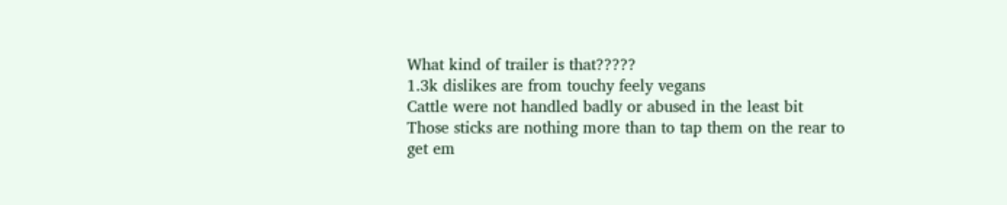What kind of trailer is that?????
1.3k dislikes are from touchy feely vegans
Cattle were not handled badly or abused in the least bit
Those sticks are nothing more than to tap them on the rear to get em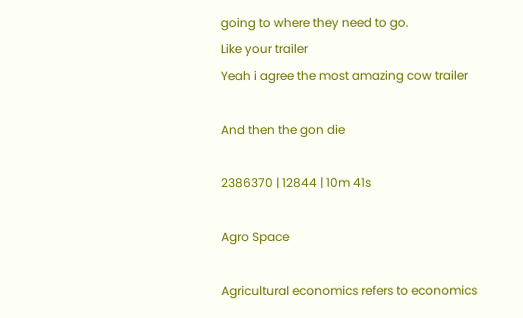going to where they need to go.
Like your trailer
Yeah i agree the most amazing cow trailer

And then the gon die

2386370 | 12844 | 10m 41s

Agro Space

Agricultural economics refers to economics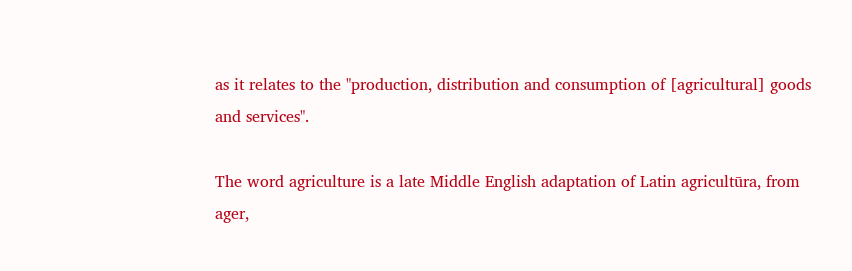as it relates to the "production, distribution and consumption of [agricultural] goods and services".

The word agriculture is a late Middle English adaptation of Latin agricultūra, from ager,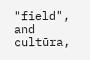"field", and cultūra,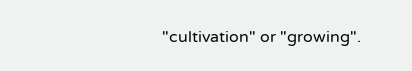"cultivation" or "growing".